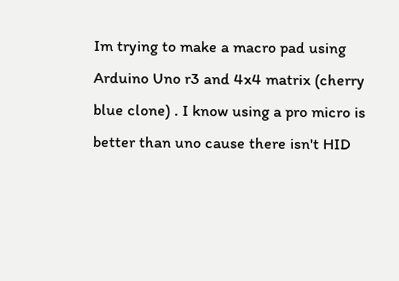Im trying to make a macro pad using Arduino Uno r3 and 4x4 matrix (cherry blue clone) . I know using a pro micro is better than uno cause there isn't HID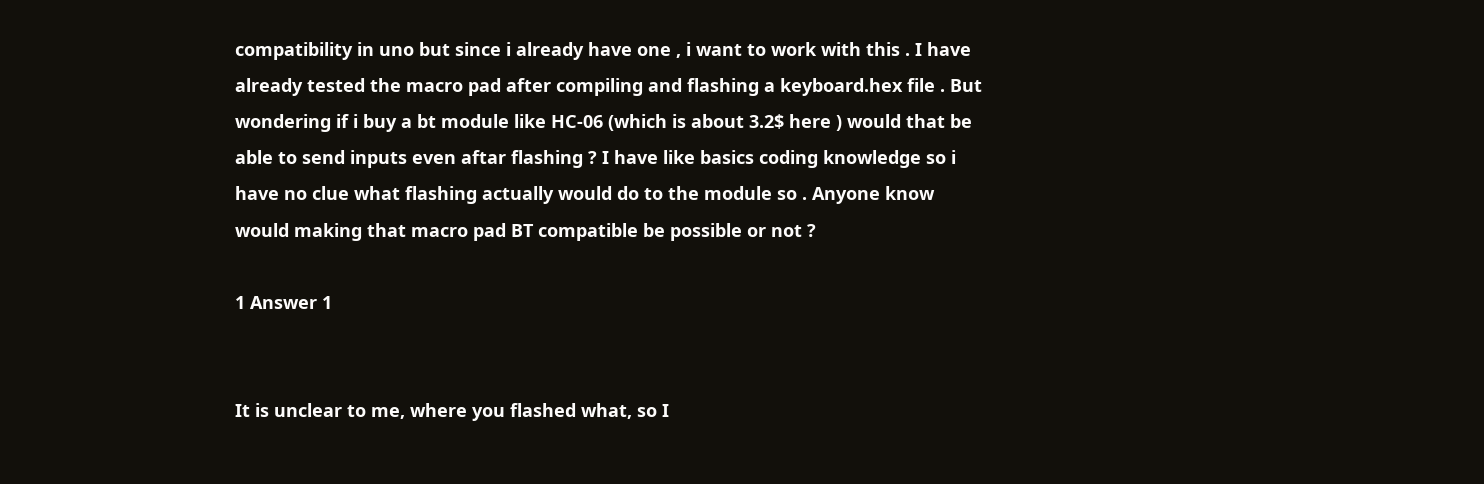compatibility in uno but since i already have one , i want to work with this . I have already tested the macro pad after compiling and flashing a keyboard.hex file . But wondering if i buy a bt module like HC-06 (which is about 3.2$ here ) would that be able to send inputs even aftar flashing ? I have like basics coding knowledge so i have no clue what flashing actually would do to the module so . Anyone know would making that macro pad BT compatible be possible or not ?

1 Answer 1


It is unclear to me, where you flashed what, so I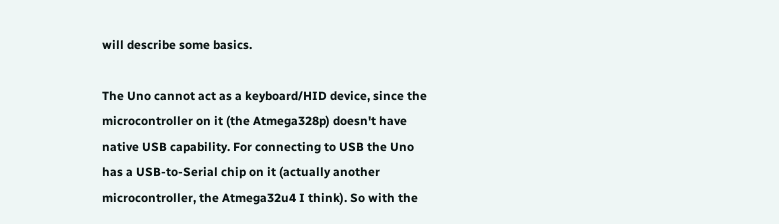will describe some basics.

The Uno cannot act as a keyboard/HID device, since the microcontroller on it (the Atmega328p) doesn't have native USB capability. For connecting to USB the Uno has a USB-to-Serial chip on it (actually another microcontroller, the Atmega32u4 I think). So with the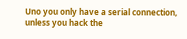Uno you only have a serial connection, unless you hack the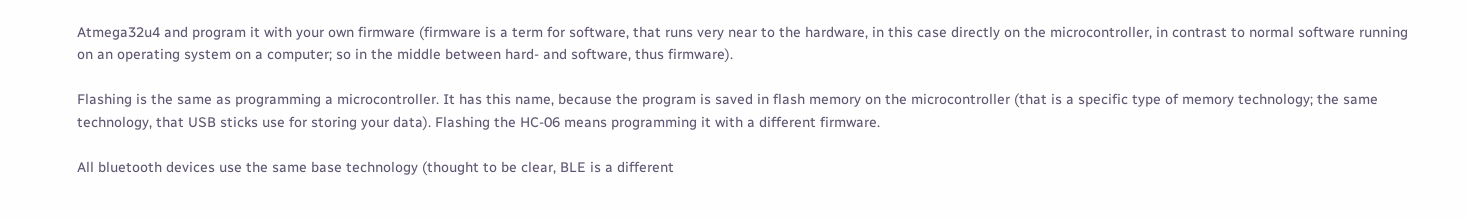Atmega32u4 and program it with your own firmware (firmware is a term for software, that runs very near to the hardware, in this case directly on the microcontroller, in contrast to normal software running on an operating system on a computer; so in the middle between hard- and software, thus firmware).

Flashing is the same as programming a microcontroller. It has this name, because the program is saved in flash memory on the microcontroller (that is a specific type of memory technology; the same technology, that USB sticks use for storing your data). Flashing the HC-06 means programming it with a different firmware.

All bluetooth devices use the same base technology (thought to be clear, BLE is a different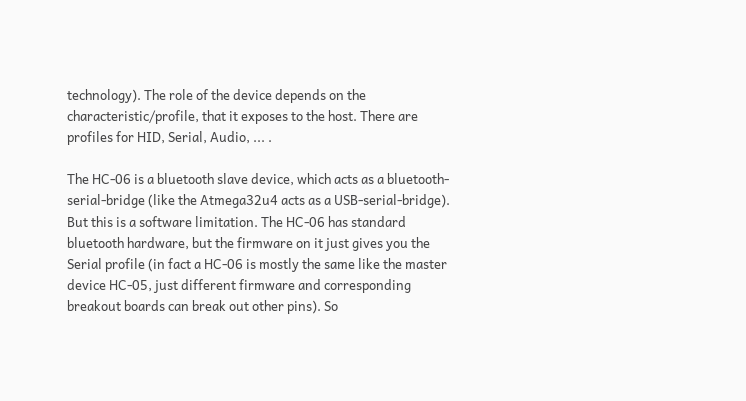technology). The role of the device depends on the characteristic/profile, that it exposes to the host. There are profiles for HID, Serial, Audio, ... .

The HC-06 is a bluetooth slave device, which acts as a bluetooth-serial-bridge (like the Atmega32u4 acts as a USB-serial-bridge). But this is a software limitation. The HC-06 has standard bluetooth hardware, but the firmware on it just gives you the Serial profile (in fact a HC-06 is mostly the same like the master device HC-05, just different firmware and corresponding breakout boards can break out other pins). So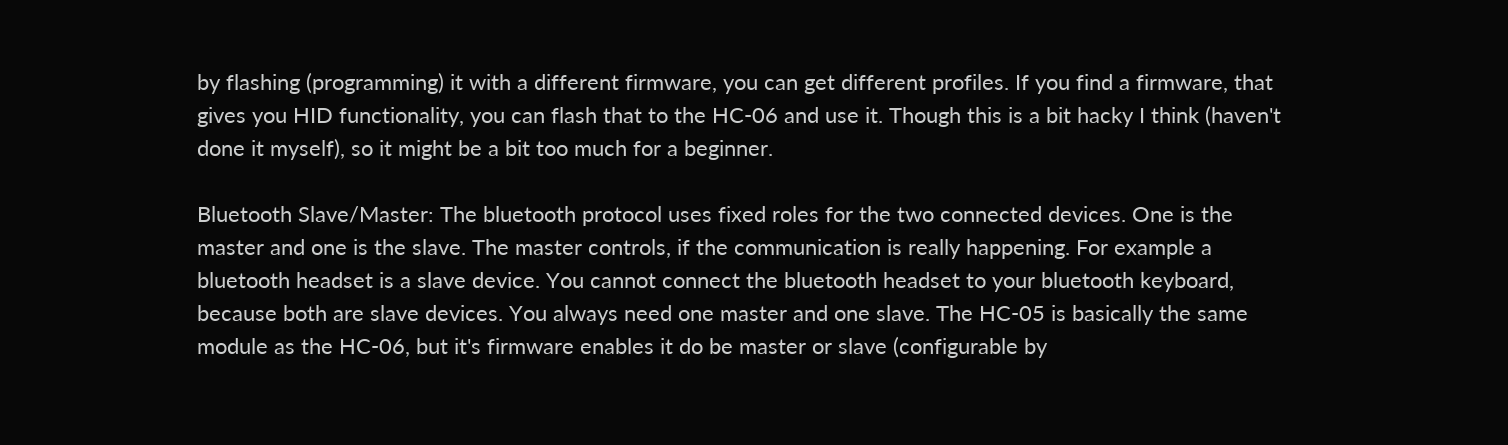by flashing (programming) it with a different firmware, you can get different profiles. If you find a firmware, that gives you HID functionality, you can flash that to the HC-06 and use it. Though this is a bit hacky I think (haven't done it myself), so it might be a bit too much for a beginner.

Bluetooth Slave/Master: The bluetooth protocol uses fixed roles for the two connected devices. One is the master and one is the slave. The master controls, if the communication is really happening. For example a bluetooth headset is a slave device. You cannot connect the bluetooth headset to your bluetooth keyboard, because both are slave devices. You always need one master and one slave. The HC-05 is basically the same module as the HC-06, but it's firmware enables it do be master or slave (configurable by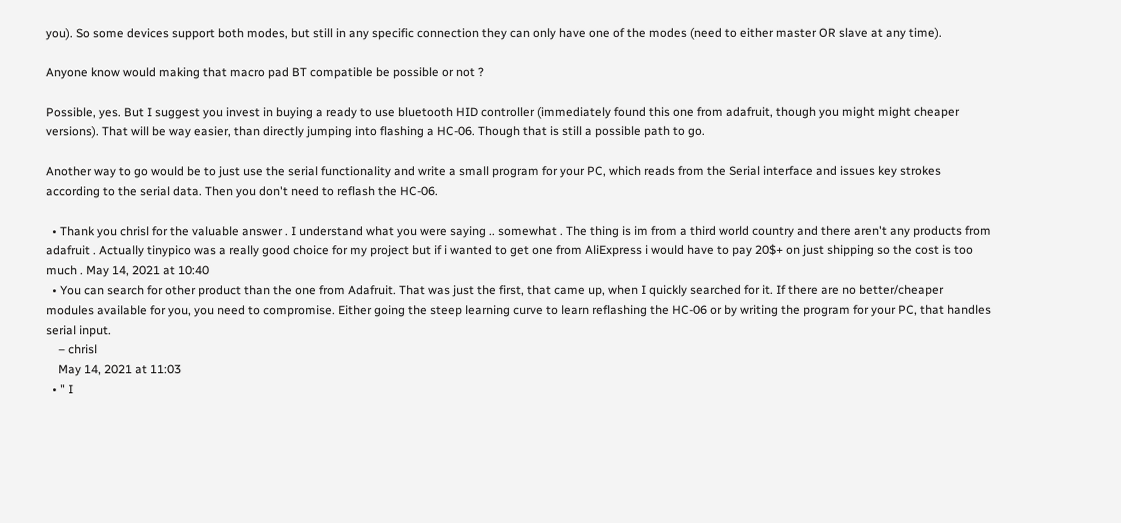you). So some devices support both modes, but still in any specific connection they can only have one of the modes (need to either master OR slave at any time).

Anyone know would making that macro pad BT compatible be possible or not ?

Possible, yes. But I suggest you invest in buying a ready to use bluetooth HID controller (immediately found this one from adafruit, though you might might cheaper versions). That will be way easier, than directly jumping into flashing a HC-06. Though that is still a possible path to go.

Another way to go would be to just use the serial functionality and write a small program for your PC, which reads from the Serial interface and issues key strokes according to the serial data. Then you don't need to reflash the HC-06.

  • Thank you chrisl for the valuable answer . I understand what you were saying .. somewhat . The thing is im from a third world country and there aren't any products from adafruit . Actually tinypico was a really good choice for my project but if i wanted to get one from AliExpress i would have to pay 20$+ on just shipping so the cost is too much . May 14, 2021 at 10:40
  • You can search for other product than the one from Adafruit. That was just the first, that came up, when I quickly searched for it. If there are no better/cheaper modules available for you, you need to compromise. Either going the steep learning curve to learn reflashing the HC-06 or by writing the program for your PC, that handles serial input.
    – chrisl
    May 14, 2021 at 11:03
  • " I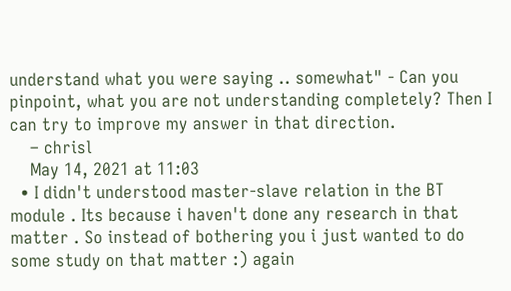understand what you were saying .. somewhat" - Can you pinpoint, what you are not understanding completely? Then I can try to improve my answer in that direction.
    – chrisl
    May 14, 2021 at 11:03
  • I didn't understood master-slave relation in the BT module . Its because i haven't done any research in that matter . So instead of bothering you i just wanted to do some study on that matter :) again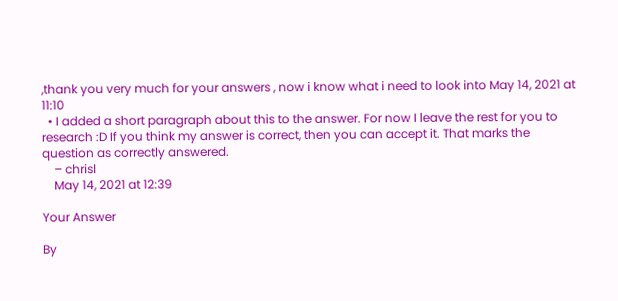,thank you very much for your answers , now i know what i need to look into May 14, 2021 at 11:10
  • I added a short paragraph about this to the answer. For now I leave the rest for you to research :D If you think my answer is correct, then you can accept it. That marks the question as correctly answered.
    – chrisl
    May 14, 2021 at 12:39

Your Answer

By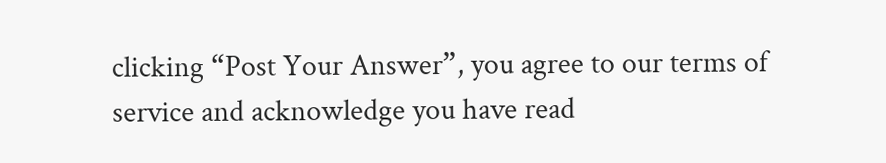clicking “Post Your Answer”, you agree to our terms of service and acknowledge you have read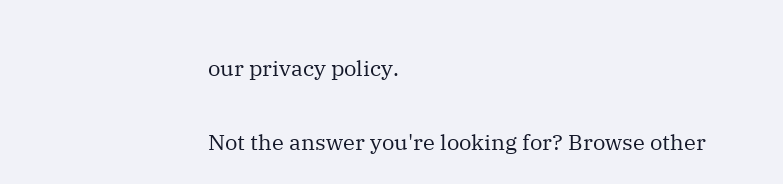our privacy policy.

Not the answer you're looking for? Browse other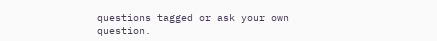questions tagged or ask your own question.